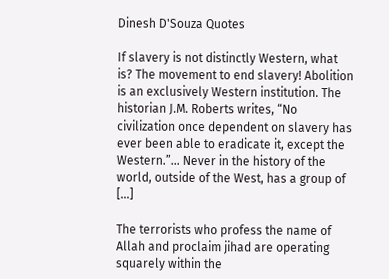Dinesh D'Souza Quotes

If slavery is not distinctly Western, what is? The movement to end slavery! Abolition is an exclusively Western institution. The historian J.M. Roberts writes, “No civilization once dependent on slavery has ever been able to eradicate it, except the Western.”… Never in the history of the world, outside of the West, has a group of […]

The terrorists who profess the name of Allah and proclaim jihad are operating squarely within the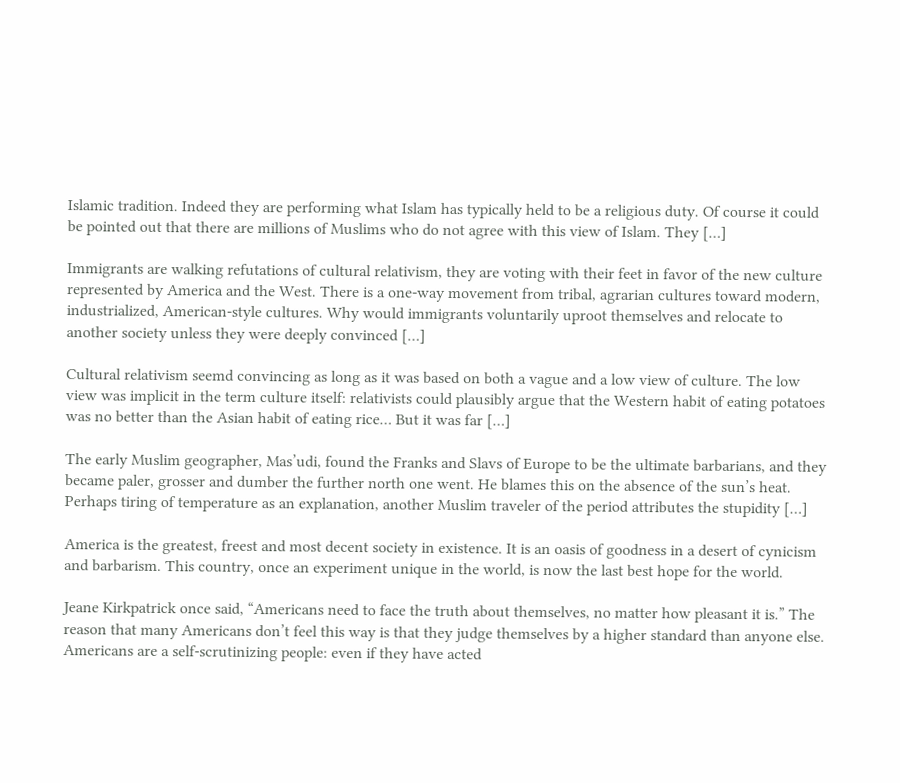Islamic tradition. Indeed they are performing what Islam has typically held to be a religious duty. Of course it could be pointed out that there are millions of Muslims who do not agree with this view of Islam. They […]

Immigrants are walking refutations of cultural relativism, they are voting with their feet in favor of the new culture represented by America and the West. There is a one-way movement from tribal, agrarian cultures toward modern, industrialized, American-style cultures. Why would immigrants voluntarily uproot themselves and relocate to another society unless they were deeply convinced […]

Cultural relativism seemd convincing as long as it was based on both a vague and a low view of culture. The low view was implicit in the term culture itself: relativists could plausibly argue that the Western habit of eating potatoes was no better than the Asian habit of eating rice… But it was far […]

The early Muslim geographer, Mas’udi, found the Franks and Slavs of Europe to be the ultimate barbarians, and they became paler, grosser and dumber the further north one went. He blames this on the absence of the sun’s heat. Perhaps tiring of temperature as an explanation, another Muslim traveler of the period attributes the stupidity […]

America is the greatest, freest and most decent society in existence. It is an oasis of goodness in a desert of cynicism and barbarism. This country, once an experiment unique in the world, is now the last best hope for the world.

Jeane Kirkpatrick once said, “Americans need to face the truth about themselves, no matter how pleasant it is.” The reason that many Americans don’t feel this way is that they judge themselves by a higher standard than anyone else. Americans are a self-scrutinizing people: even if they have acted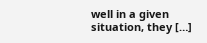well in a given situation, they […]